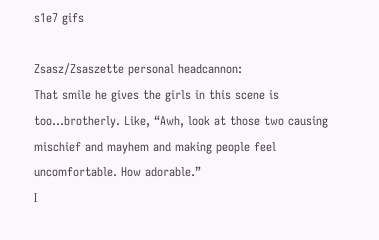s1e7 gifs

Zsasz/Zsaszette personal headcannon:
That smile he gives the girls in this scene is too…brotherly. Like, “Awh, look at those two causing mischief and mayhem and making people feel uncomfortable. How adorable.”
I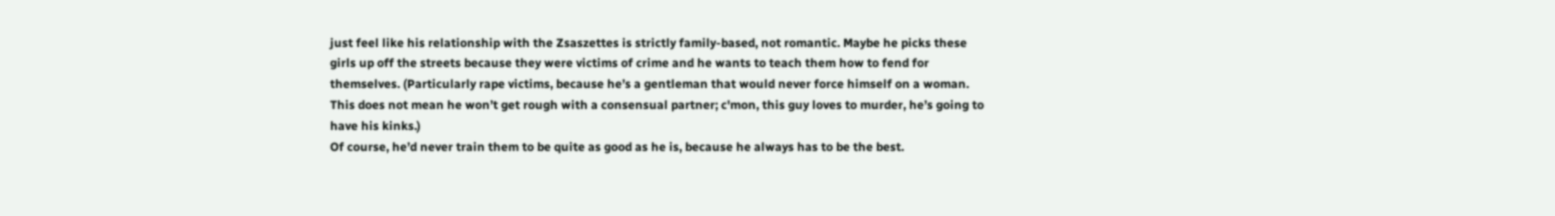just feel like his relationship with the Zsaszettes is strictly family-based, not romantic. Maybe he picks these girls up off the streets because they were victims of crime and he wants to teach them how to fend for themselves. (Particularly rape victims, because he’s a gentleman that would never force himself on a woman. This does not mean he won’t get rough with a consensual partner; c'mon, this guy loves to murder, he’s going to have his kinks.)
Of course, he’d never train them to be quite as good as he is, because he always has to be the best.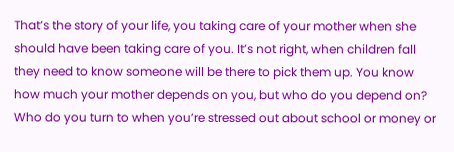That’s the story of your life, you taking care of your mother when she should have been taking care of you. It’s not right, when children fall they need to know someone will be there to pick them up. You know how much your mother depends on you, but who do you depend on? Who do you turn to when you’re stressed out about school or money or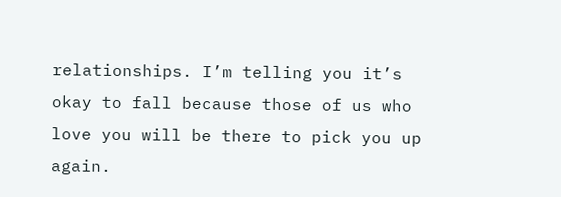relationships. I’m telling you it’s okay to fall because those of us who love you will be there to pick you up again.